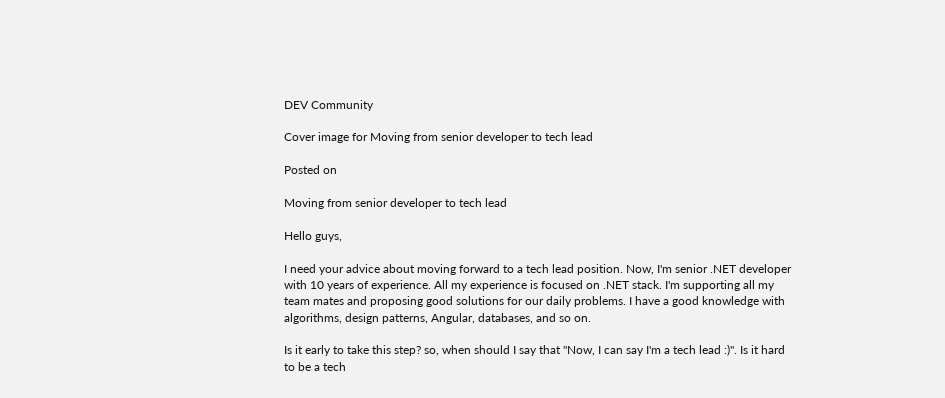DEV Community

Cover image for Moving from senior developer to tech lead

Posted on

Moving from senior developer to tech lead

Hello guys,

I need your advice about moving forward to a tech lead position. Now, I'm senior .NET developer with 10 years of experience. All my experience is focused on .NET stack. I'm supporting all my team mates and proposing good solutions for our daily problems. I have a good knowledge with algorithms, design patterns, Angular, databases, and so on.

Is it early to take this step? so, when should I say that "Now, I can say I'm a tech lead :)". Is it hard to be a tech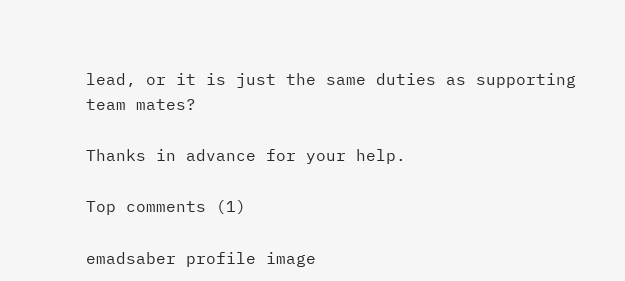lead, or it is just the same duties as supporting team mates?

Thanks in advance for your help.

Top comments (1)

emadsaber profile image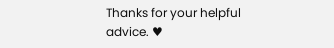Thanks for your helpful advice. ♥